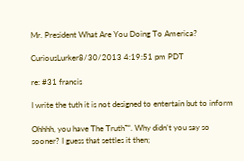Mr. President What Are You Doing To America?

CuriousLurker8/30/2013 4:19:51 pm PDT

re: #31 francis

I write the tuth it is not designed to entertain but to inform

Ohhhh, you have The Truth™. Why didn’t you say so sooner? I guess that settles it then;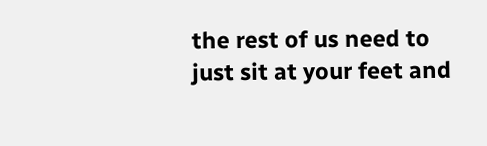the rest of us need to just sit at your feet and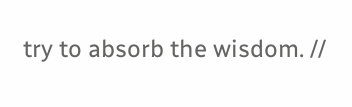try to absorb the wisdom. //